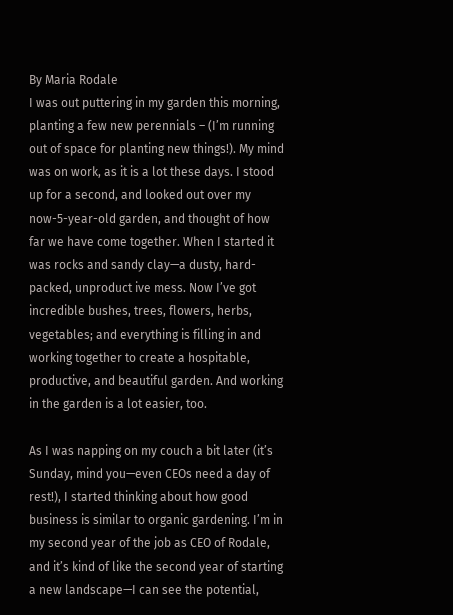By Maria Rodale
I was out puttering in my garden this morning, planting a few new perennials – (I’m running out of space for planting new things!). My mind was on work, as it is a lot these days. I stood up for a second, and looked out over my now-5-year-old garden, and thought of how far we have come together. When I started it was rocks and sandy clay—a dusty, hard-packed, unproduct ive mess. Now I’ve got incredible bushes, trees, flowers, herbs, vegetables; and everything is filling in and working together to create a hospitable, productive, and beautiful garden. And working in the garden is a lot easier, too.

As I was napping on my couch a bit later (it’s Sunday, mind you—even CEOs need a day of rest!), I started thinking about how good business is similar to organic gardening. I’m in my second year of the job as CEO of Rodale, and it’s kind of like the second year of starting a new landscape—I can see the potential,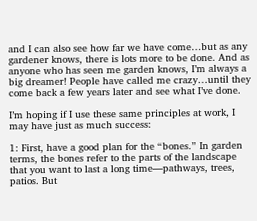and I can also see how far we have come…but as any gardener knows, there is lots more to be done. And as anyone who has seen me garden knows, I’m always a big dreamer! People have called me crazy…until they come back a few years later and see what I’ve done.

I’m hoping if I use these same principles at work, I may have just as much success:

1: First, have a good plan for the “bones.” In garden terms, the bones refer to the parts of the landscape that you want to last a long time—pathways, trees, patios. But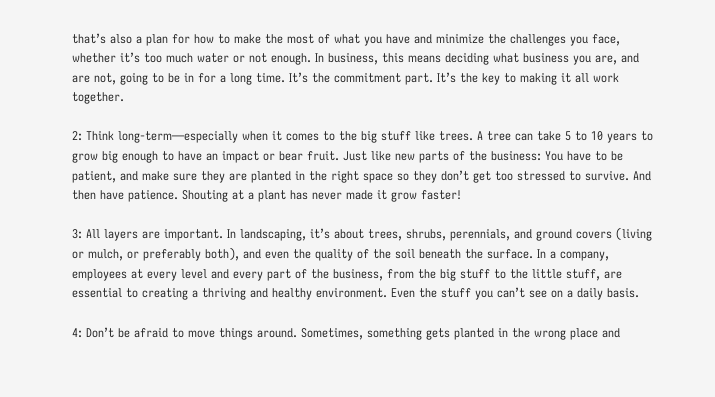that’s also a plan for how to make the most of what you have and minimize the challenges you face, whether it’s too much water or not enough. In business, this means deciding what business you are, and are not, going to be in for a long time. It’s the commitment part. It’s the key to making it all work together.

2: Think long-term—especially when it comes to the big stuff like trees. A tree can take 5 to 10 years to grow big enough to have an impact or bear fruit. Just like new parts of the business: You have to be patient, and make sure they are planted in the right space so they don’t get too stressed to survive. And then have patience. Shouting at a plant has never made it grow faster!

3: All layers are important. In landscaping, it’s about trees, shrubs, perennials, and ground covers (living or mulch, or preferably both), and even the quality of the soil beneath the surface. In a company, employees at every level and every part of the business, from the big stuff to the little stuff, are essential to creating a thriving and healthy environment. Even the stuff you can’t see on a daily basis.

4: Don’t be afraid to move things around. Sometimes, something gets planted in the wrong place and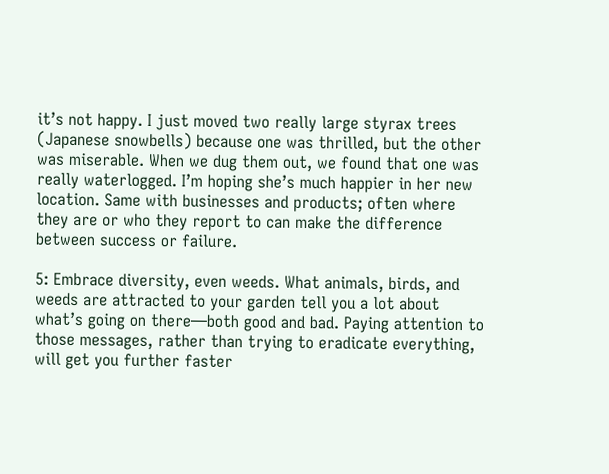it’s not happy. I just moved two really large styrax trees (Japanese snowbells) because one was thrilled, but the other was miserable. When we dug them out, we found that one was really waterlogged. I’m hoping she’s much happier in her new location. Same with businesses and products; often where they are or who they report to can make the difference between success or failure.

5: Embrace diversity, even weeds. What animals, birds, and weeds are attracted to your garden tell you a lot about what’s going on there—both good and bad. Paying attention to those messages, rather than trying to eradicate everything, will get you further faster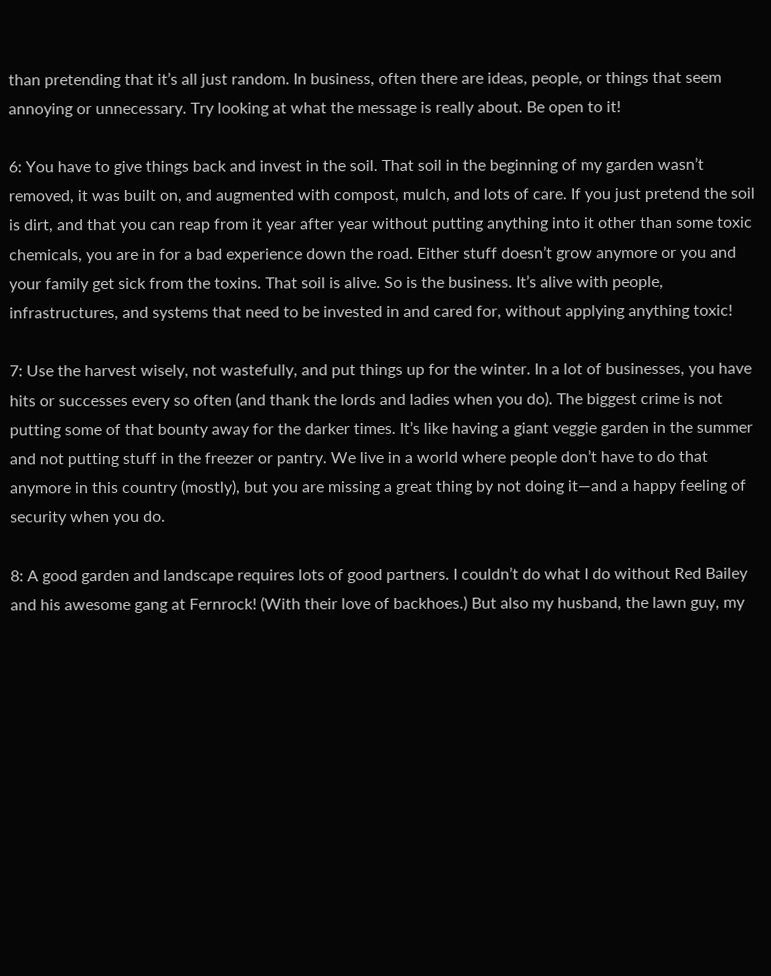than pretending that it’s all just random. In business, often there are ideas, people, or things that seem annoying or unnecessary. Try looking at what the message is really about. Be open to it!

6: You have to give things back and invest in the soil. That soil in the beginning of my garden wasn’t removed, it was built on, and augmented with compost, mulch, and lots of care. If you just pretend the soil is dirt, and that you can reap from it year after year without putting anything into it other than some toxic chemicals, you are in for a bad experience down the road. Either stuff doesn’t grow anymore or you and your family get sick from the toxins. That soil is alive. So is the business. It’s alive with people, infrastructures, and systems that need to be invested in and cared for, without applying anything toxic!

7: Use the harvest wisely, not wastefully, and put things up for the winter. In a lot of businesses, you have hits or successes every so often (and thank the lords and ladies when you do). The biggest crime is not putting some of that bounty away for the darker times. It’s like having a giant veggie garden in the summer and not putting stuff in the freezer or pantry. We live in a world where people don’t have to do that anymore in this country (mostly), but you are missing a great thing by not doing it—and a happy feeling of security when you do.

8: A good garden and landscape requires lots of good partners. I couldn’t do what I do without Red Bailey and his awesome gang at Fernrock! (With their love of backhoes.) But also my husband, the lawn guy, my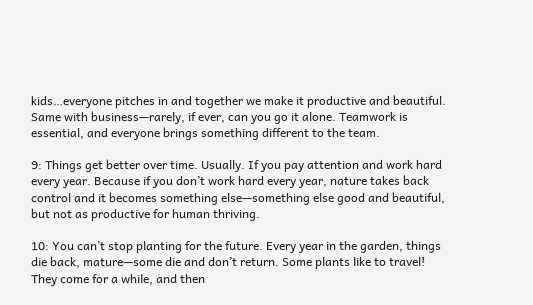kids…everyone pitches in and together we make it productive and beautiful. Same with business—rarely, if ever, can you go it alone. Teamwork is essential, and everyone brings something different to the team.

9: Things get better over time. Usually. If you pay attention and work hard every year. Because if you don’t work hard every year, nature takes back control and it becomes something else—something else good and beautiful, but not as productive for human thriving.

10: You can’t stop planting for the future. Every year in the garden, things die back, mature—some die and don’t return. Some plants like to travel! They come for a while, and then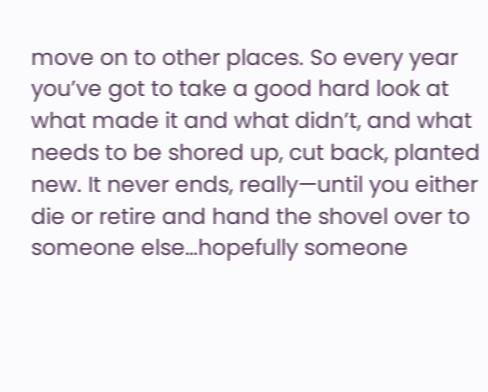move on to other places. So every year you’ve got to take a good hard look at what made it and what didn’t, and what needs to be shored up, cut back, planted new. It never ends, really—until you either die or retire and hand the shovel over to someone else…hopefully someone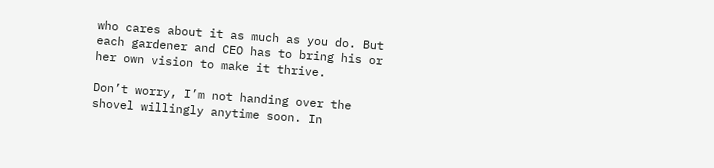who cares about it as much as you do. But each gardener and CEO has to bring his or her own vision to make it thrive.

Don’t worry, I’m not handing over the shovel willingly anytime soon. In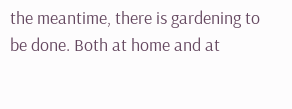the meantime, there is gardening to be done. Both at home and at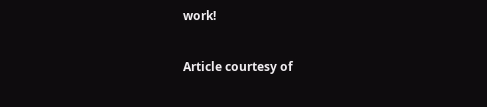work!

Article courtesy of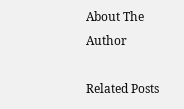About The Author

Related Posts